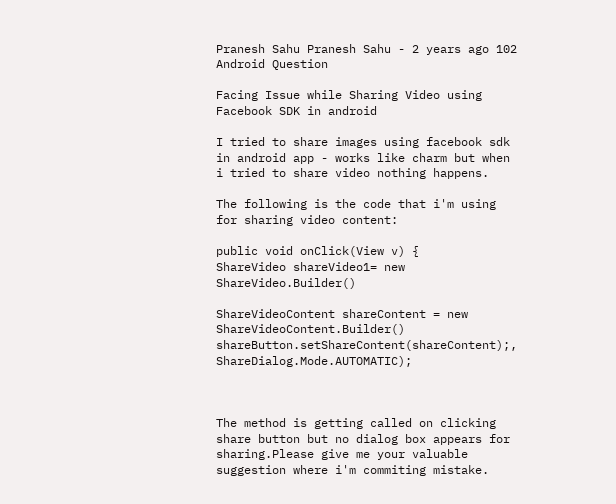Pranesh Sahu Pranesh Sahu - 2 years ago 102
Android Question

Facing Issue while Sharing Video using Facebook SDK in android

I tried to share images using facebook sdk in android app - works like charm but when i tried to share video nothing happens.

The following is the code that i'm using for sharing video content:

public void onClick(View v) {
ShareVideo shareVideo1= new ShareVideo.Builder()

ShareVideoContent shareContent = new ShareVideoContent.Builder()
shareButton.setShareContent(shareContent);, ShareDialog.Mode.AUTOMATIC);



The method is getting called on clicking share button but no dialog box appears for sharing.Please give me your valuable suggestion where i'm commiting mistake.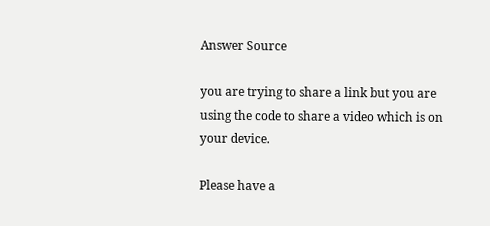Answer Source

you are trying to share a link but you are using the code to share a video which is on your device.

Please have a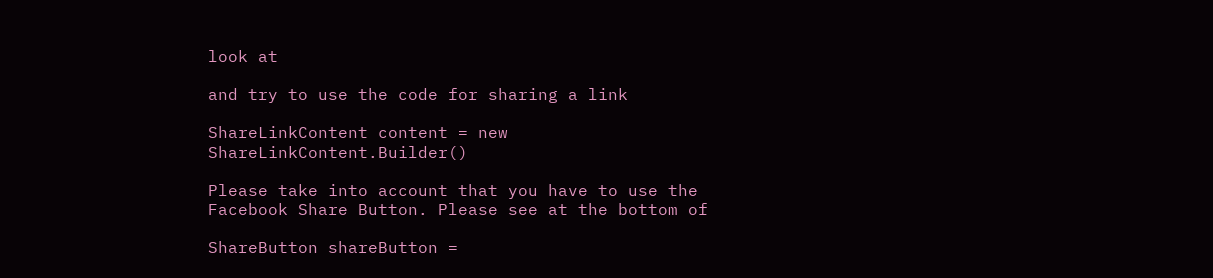look at

and try to use the code for sharing a link

ShareLinkContent content = new ShareLinkContent.Builder()

Please take into account that you have to use the Facebook Share Button. Please see at the bottom of

ShareButton shareButton =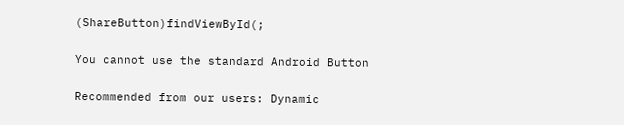(ShareButton)findViewById(;

You cannot use the standard Android Button

Recommended from our users: Dynamic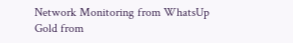Network Monitoring from WhatsUp Gold from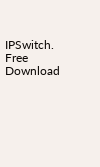IPSwitch. Free Download